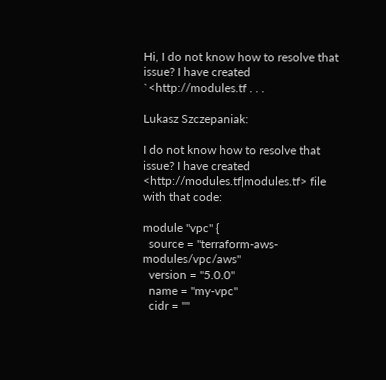Hi, I do not know how to resolve that issue? I have created `<http://modules.tf . . .

Lukasz Szczepaniak:

I do not know how to resolve that issue? I have created <http://modules.tf|modules.tf> file with that code:

module "vpc" {
  source = "terraform-aws-modules/vpc/aws"
  version = "5.0.0"
  name = "my-vpc"
  cidr = ""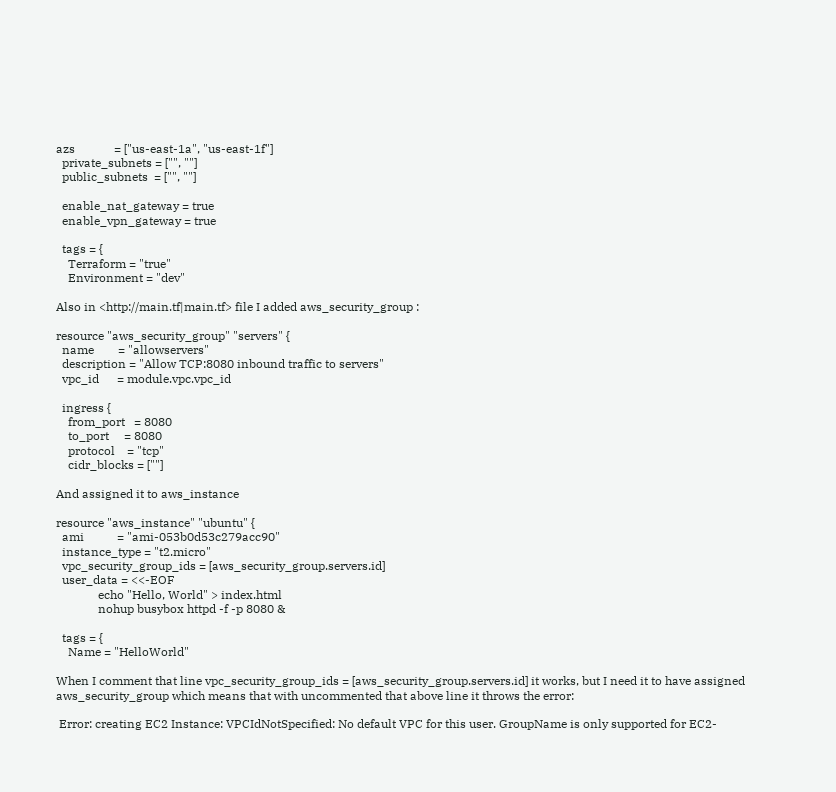azs             = ["us-east-1a", "us-east-1f"]
  private_subnets = ["", ""]
  public_subnets  = ["", ""]

  enable_nat_gateway = true
  enable_vpn_gateway = true

  tags = {
    Terraform = "true"
    Environment = "dev"

Also in <http://main.tf|main.tf> file I added aws_security_group :

resource "aws_security_group" "servers" {
  name        = "allowservers"
  description = "Allow TCP:8080 inbound traffic to servers"
  vpc_id      = module.vpc.vpc_id

  ingress {
    from_port   = 8080
    to_port     = 8080
    protocol    = "tcp"
    cidr_blocks = [""]

And assigned it to aws_instance

resource "aws_instance" "ubuntu" {
  ami           = "ami-053b0d53c279acc90"
  instance_type = "t2.micro"
  vpc_security_group_ids = [aws_security_group.servers.id]
  user_data = <<-EOF
              echo "Hello, World" > index.html
              nohup busybox httpd -f -p 8080 &

  tags = {
    Name = "HelloWorld"

When I comment that line vpc_security_group_ids = [aws_security_group.servers.id] it works, but I need it to have assigned aws_security_group which means that with uncommented that above line it throws the error:

 Error: creating EC2 Instance: VPCIdNotSpecified: No default VPC for this user. GroupName is only supported for EC2-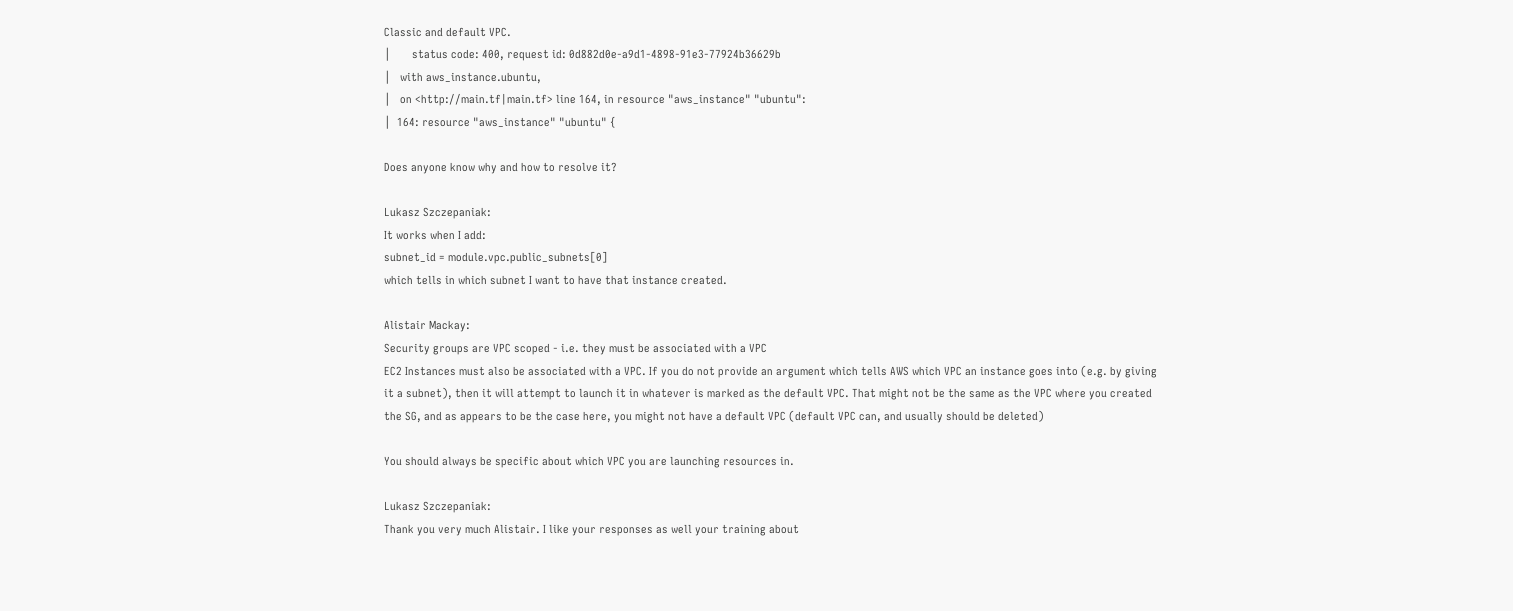Classic and default VPC.
│       status code: 400, request id: 0d882d0e-a9d1-4898-91e3-77924b36629b
│   with aws_instance.ubuntu,
│   on <http://main.tf|main.tf> line 164, in resource "aws_instance" "ubuntu":
│  164: resource "aws_instance" "ubuntu" {

Does anyone know why and how to resolve it?

Lukasz Szczepaniak:
It works when I add:
subnet_id = module.vpc.public_subnets[0]
which tells in which subnet I want to have that instance created.

Alistair Mackay:
Security groups are VPC scoped - i.e. they must be associated with a VPC
EC2 Instances must also be associated with a VPC. If you do not provide an argument which tells AWS which VPC an instance goes into (e.g. by giving it a subnet), then it will attempt to launch it in whatever is marked as the default VPC. That might not be the same as the VPC where you created the SG, and as appears to be the case here, you might not have a default VPC (default VPC can, and usually should be deleted)

You should always be specific about which VPC you are launching resources in.

Lukasz Szczepaniak:
Thank you very much Alistair. I like your responses as well your training about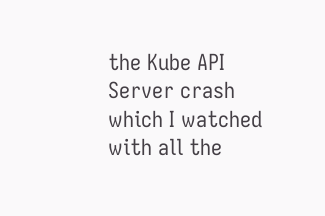the Kube API Server crash which I watched with all the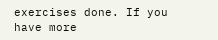exercises done. If you have more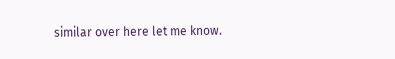similar over here let me know.